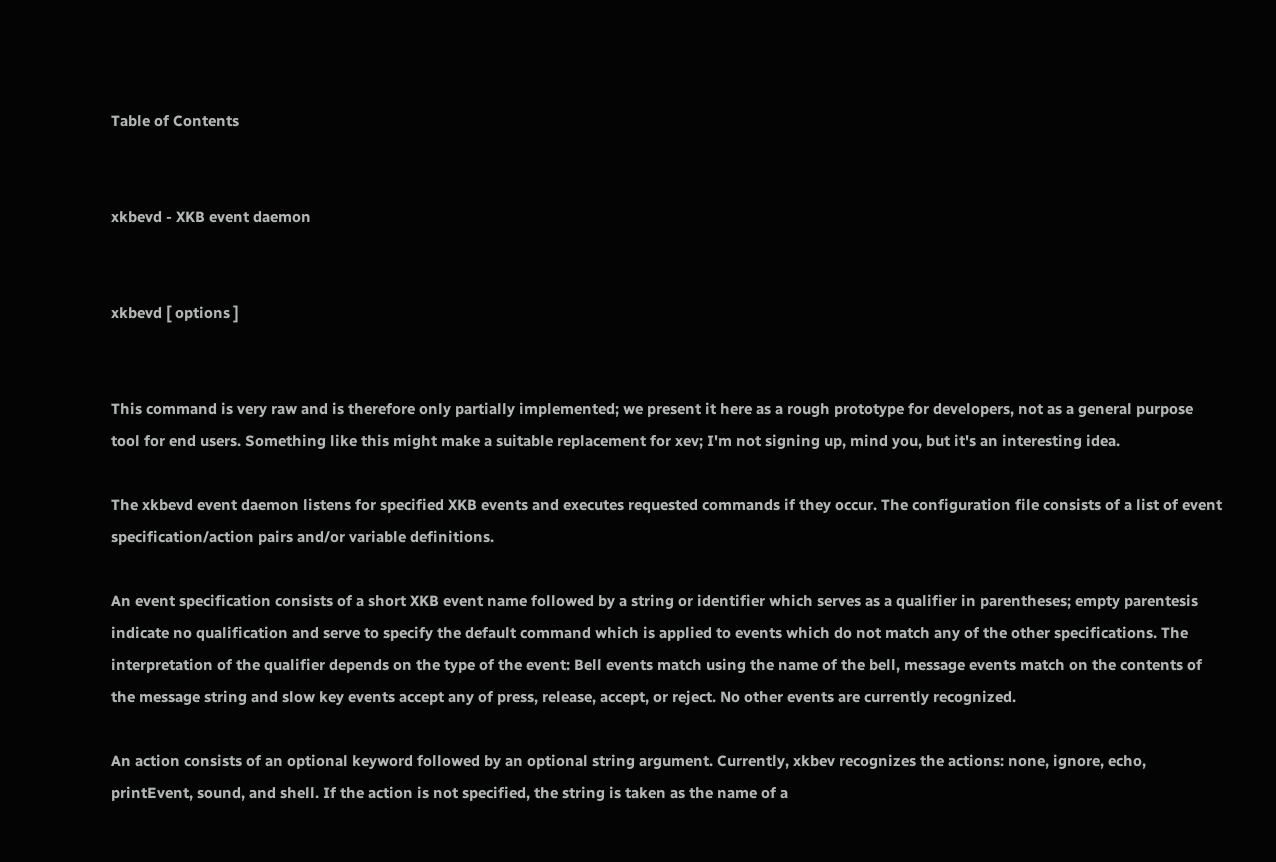Table of Contents


xkbevd - XKB event daemon


xkbevd [ options ]


This command is very raw and is therefore only partially implemented; we present it here as a rough prototype for developers, not as a general purpose tool for end users. Something like this might make a suitable replacement for xev; I'm not signing up, mind you, but it's an interesting idea.

The xkbevd event daemon listens for specified XKB events and executes requested commands if they occur. The configuration file consists of a list of event specification/action pairs and/or variable definitions.

An event specification consists of a short XKB event name followed by a string or identifier which serves as a qualifier in parentheses; empty parentesis indicate no qualification and serve to specify the default command which is applied to events which do not match any of the other specifications. The interpretation of the qualifier depends on the type of the event: Bell events match using the name of the bell, message events match on the contents of the message string and slow key events accept any of press, release, accept, or reject. No other events are currently recognized.

An action consists of an optional keyword followed by an optional string argument. Currently, xkbev recognizes the actions: none, ignore, echo, printEvent, sound, and shell. If the action is not specified, the string is taken as the name of a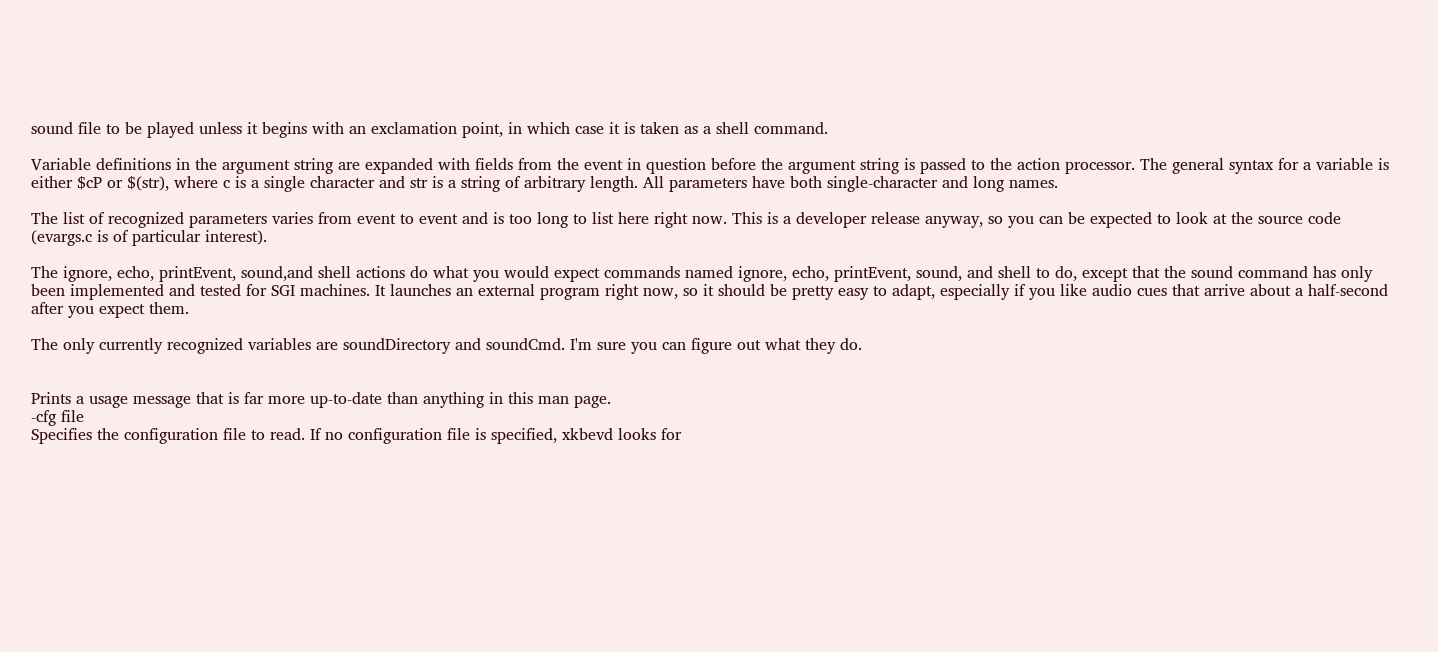sound file to be played unless it begins with an exclamation point, in which case it is taken as a shell command.

Variable definitions in the argument string are expanded with fields from the event in question before the argument string is passed to the action processor. The general syntax for a variable is either $cP or $(str), where c is a single character and str is a string of arbitrary length. All parameters have both single-character and long names.

The list of recognized parameters varies from event to event and is too long to list here right now. This is a developer release anyway, so you can be expected to look at the source code (evargs.c is of particular interest).

The ignore, echo, printEvent, sound,and shell actions do what you would expect commands named ignore, echo, printEvent, sound, and shell to do, except that the sound command has only been implemented and tested for SGI machines. It launches an external program right now, so it should be pretty easy to adapt, especially if you like audio cues that arrive about a half-second after you expect them.

The only currently recognized variables are soundDirectory and soundCmd. I'm sure you can figure out what they do.


Prints a usage message that is far more up-to-date than anything in this man page.
-cfg file
Specifies the configuration file to read. If no configuration file is specified, xkbevd looks for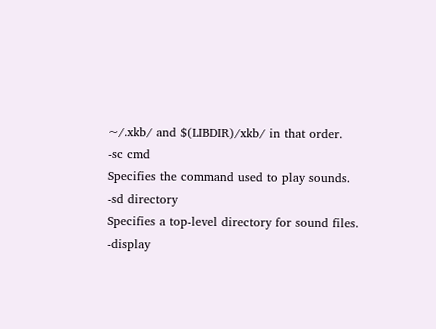~/.xkb/ and $(LIBDIR)/xkb/ in that order.
-sc cmd
Specifies the command used to play sounds.
-sd directory
Specifies a top-level directory for sound files.
-display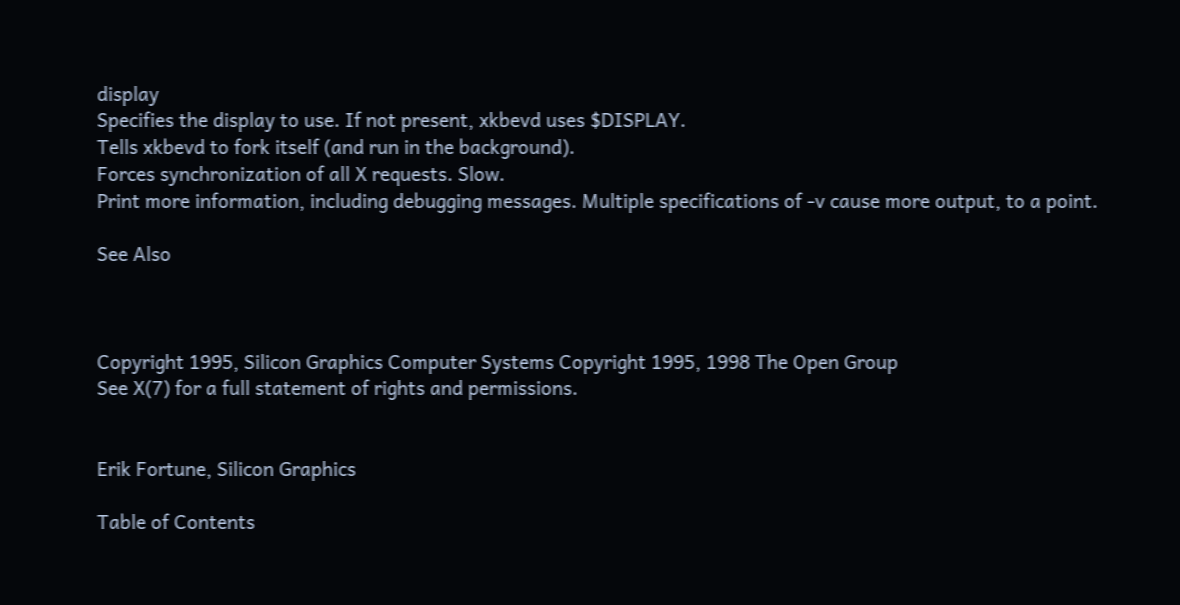display
Specifies the display to use. If not present, xkbevd uses $DISPLAY.
Tells xkbevd to fork itself (and run in the background).
Forces synchronization of all X requests. Slow.
Print more information, including debugging messages. Multiple specifications of -v cause more output, to a point.

See Also



Copyright 1995, Silicon Graphics Computer Systems Copyright 1995, 1998 The Open Group
See X(7) for a full statement of rights and permissions.


Erik Fortune, Silicon Graphics

Table of Contents